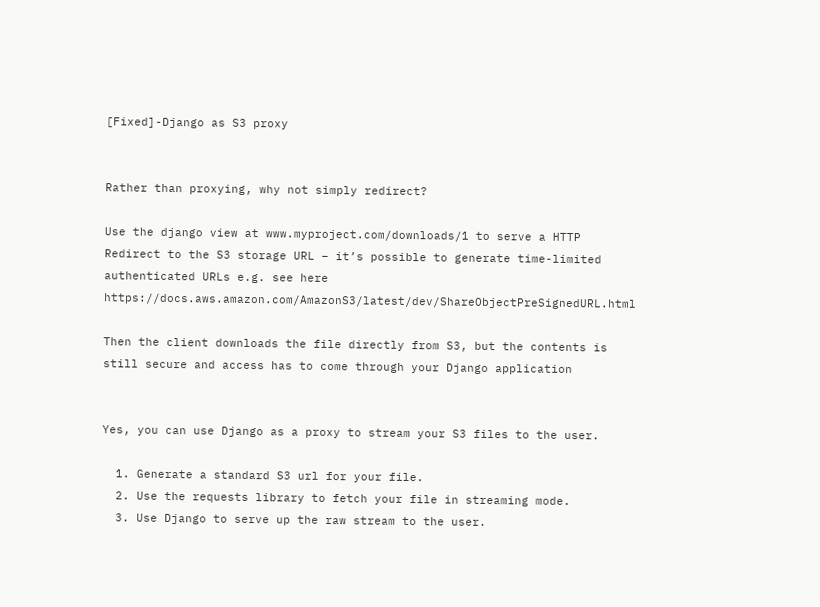[Fixed]-Django as S3 proxy


Rather than proxying, why not simply redirect?

Use the django view at www.myproject.com/downloads/1 to serve a HTTP Redirect to the S3 storage URL – it’s possible to generate time-limited authenticated URLs e.g. see here https://docs.aws.amazon.com/AmazonS3/latest/dev/ShareObjectPreSignedURL.html

Then the client downloads the file directly from S3, but the contents is still secure and access has to come through your Django application


Yes, you can use Django as a proxy to stream your S3 files to the user.

  1. Generate a standard S3 url for your file.
  2. Use the requests library to fetch your file in streaming mode.
  3. Use Django to serve up the raw stream to the user.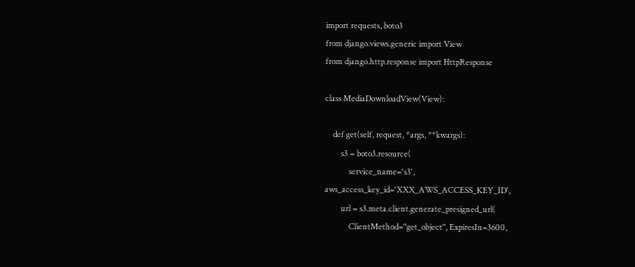import requests, boto3
from django.views.generic import View
from django.http.response import HttpResponse

class MediaDownloadView(View):

    def get(self, request, *args, **kwargs):
        s3 = boto3.resource(
            service_name='s3', aws_access_key_id='XXX_AWS_ACCESS_KEY_ID',
        url = s3.meta.client.generate_presigned_url(
            ClientMethod="get_object", ExpiresIn=3600,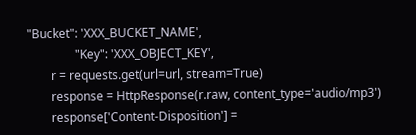"Bucket": 'XXX_BUCKET_NAME',
                "Key": 'XXX_OBJECT_KEY',
        r = requests.get(url=url, stream=True)
        response = HttpResponse(r.raw, content_type='audio/mp3')
        response['Content-Disposition'] =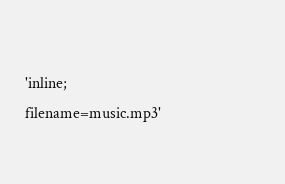'inline; filename=music.mp3'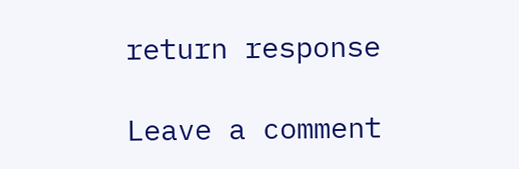return response

Leave a comment